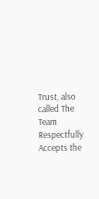Trust, also called The Team Respectfully Accepts the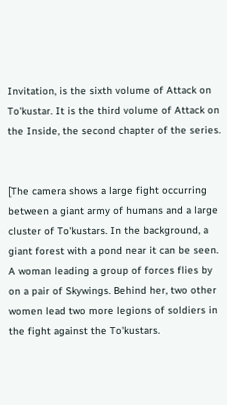Invitation, is the sixth volume of Attack on To'kustar. It is the third volume of Attack on the Inside, the second chapter of the series.


[The camera shows a large fight occurring between a giant army of humans and a large cluster of To'kustars. In the background, a giant forest with a pond near it can be seen. A woman leading a group of forces flies by on a pair of Skywings. Behind her, two other women lead two more legions of soldiers in the fight against the To'kustars.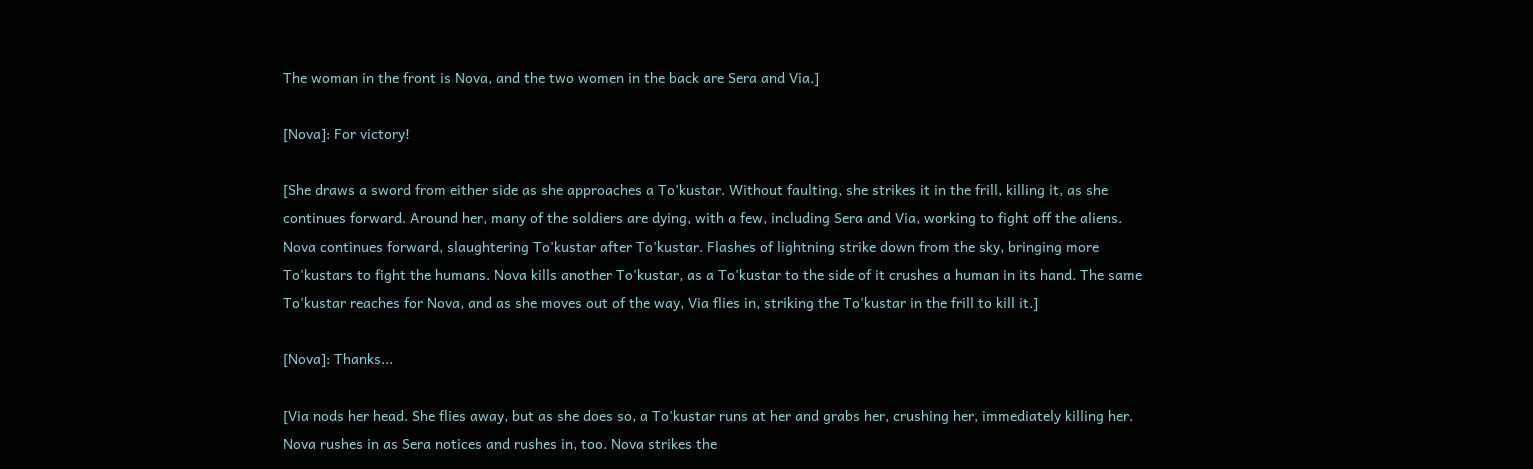The woman in the front is Nova, and the two women in the back are Sera and Via.]

[Nova]: For victory!

[She draws a sword from either side as she approaches a To'kustar. Without faulting, she strikes it in the frill, killing it, as she continues forward. Around her, many of the soldiers are dying, with a few, including Sera and Via, working to fight off the aliens. Nova continues forward, slaughtering To'kustar after To'kustar. Flashes of lightning strike down from the sky, bringing more To'kustars to fight the humans. Nova kills another To'kustar, as a To'kustar to the side of it crushes a human in its hand. The same To'kustar reaches for Nova, and as she moves out of the way, Via flies in, striking the To'kustar in the frill to kill it.]

[Nova]: Thanks...

[Via nods her head. She flies away, but as she does so, a To'kustar runs at her and grabs her, crushing her, immediately killing her. Nova rushes in as Sera notices and rushes in, too. Nova strikes the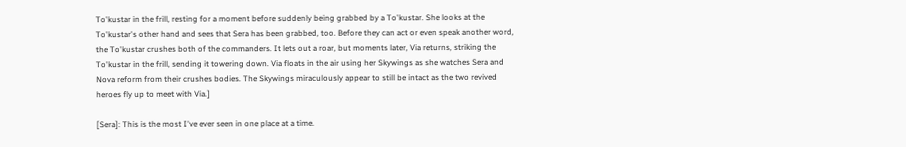To'kustar in the frill, resting for a moment before suddenly being grabbed by a To'kustar. She looks at the To'kustar's other hand and sees that Sera has been grabbed, too. Before they can act or even speak another word, the To'kustar crushes both of the commanders. It lets out a roar, but moments later, Via returns, striking the To'kustar in the frill, sending it towering down. Via floats in the air using her Skywings as she watches Sera and Nova reform from their crushes bodies. The Skywings miraculously appear to still be intact as the two revived heroes fly up to meet with Via.]

[Sera]: This is the most I've ever seen in one place at a time.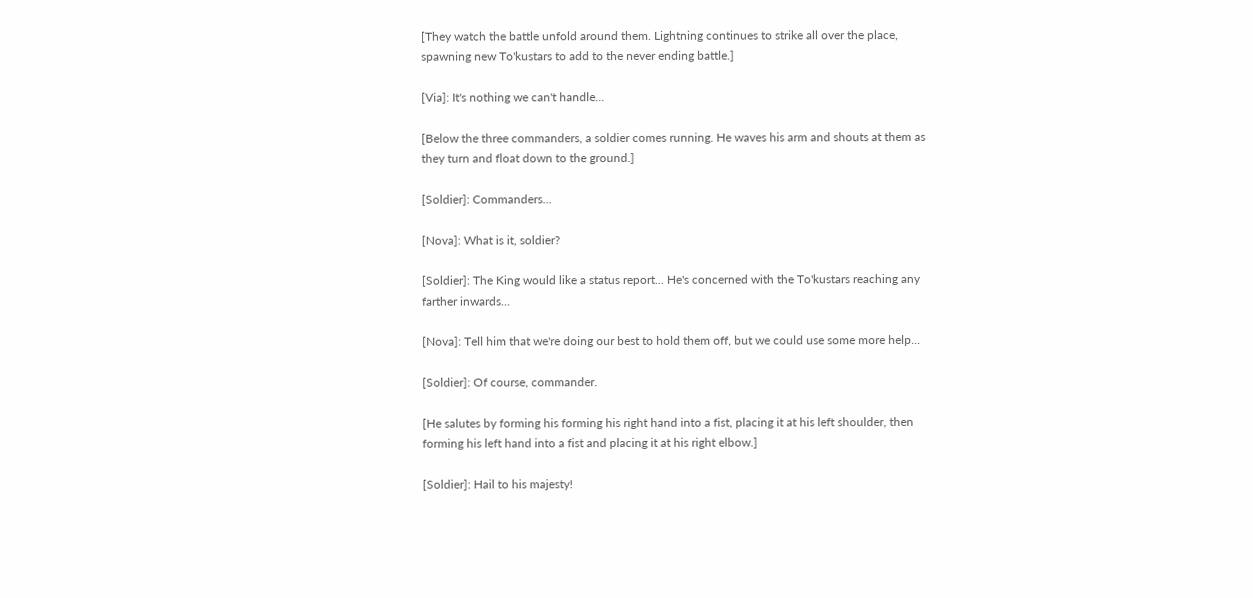[They watch the battle unfold around them. Lightning continues to strike all over the place, spawning new To'kustars to add to the never ending battle.]

[Via]: It's nothing we can't handle...

[Below the three commanders, a soldier comes running. He waves his arm and shouts at them as they turn and float down to the ground.]

[Soldier]: Commanders...

[Nova]: What is it, soldier?

[Soldier]: The King would like a status report... He's concerned with the To'kustars reaching any farther inwards...

[Nova]: Tell him that we're doing our best to hold them off, but we could use some more help...

[Soldier]: Of course, commander.

[He salutes by forming his forming his right hand into a fist, placing it at his left shoulder, then forming his left hand into a fist and placing it at his right elbow.]

[Soldier]: Hail to his majesty!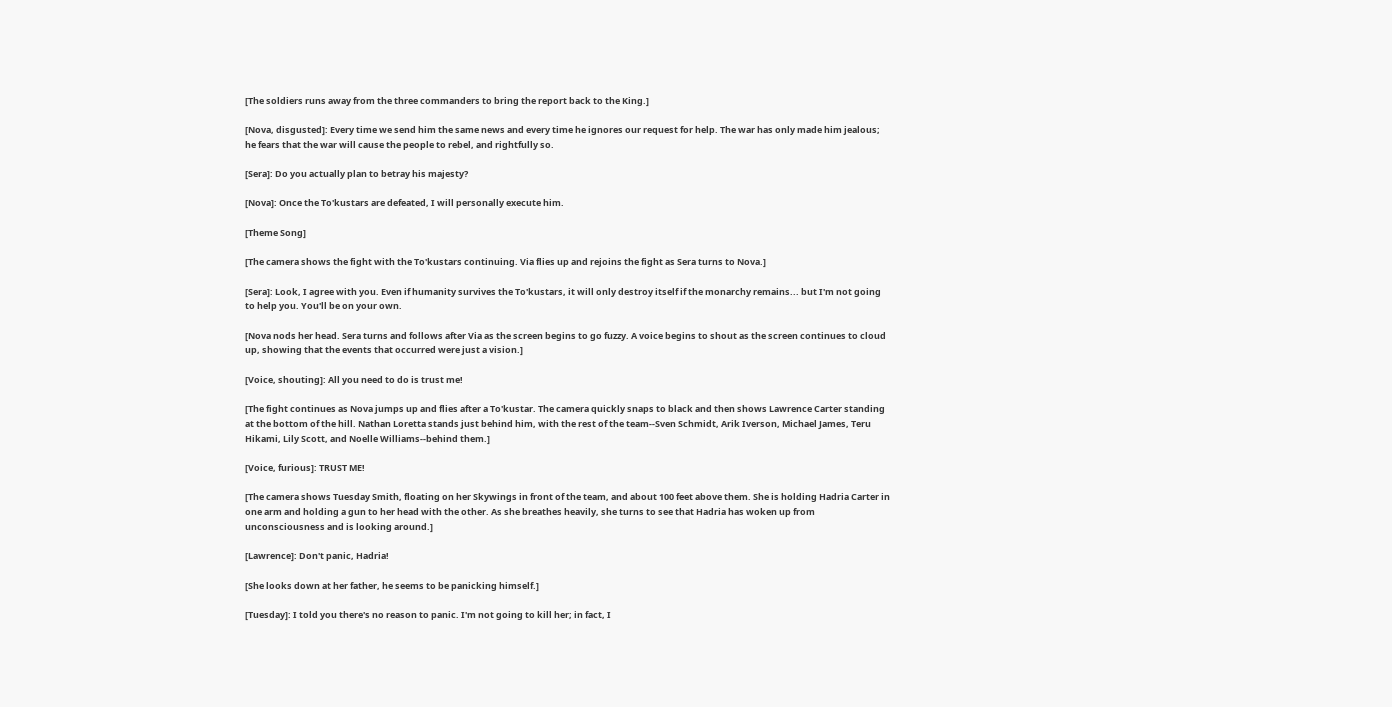[The soldiers runs away from the three commanders to bring the report back to the King.]

[Nova, disgusted]: Every time we send him the same news and every time he ignores our request for help. The war has only made him jealous; he fears that the war will cause the people to rebel, and rightfully so.

[Sera]: Do you actually plan to betray his majesty?

[Nova]: Once the To'kustars are defeated, I will personally execute him.

[Theme Song]

[The camera shows the fight with the To'kustars continuing. Via flies up and rejoins the fight as Sera turns to Nova.]

[Sera]: Look, I agree with you. Even if humanity survives the To'kustars, it will only destroy itself if the monarchy remains... but I'm not going to help you. You'll be on your own.

[Nova nods her head. Sera turns and follows after Via as the screen begins to go fuzzy. A voice begins to shout as the screen continues to cloud up, showing that the events that occurred were just a vision.]

[Voice, shouting]: All you need to do is trust me!

[The fight continues as Nova jumps up and flies after a To'kustar. The camera quickly snaps to black and then shows Lawrence Carter standing at the bottom of the hill. Nathan Loretta stands just behind him, with the rest of the team--Sven Schmidt, Arik Iverson, Michael James, Teru Hikami, Lily Scott, and Noelle Williams--behind them.]

[Voice, furious]: TRUST ME!

[The camera shows Tuesday Smith, floating on her Skywings in front of the team, and about 100 feet above them. She is holding Hadria Carter in one arm and holding a gun to her head with the other. As she breathes heavily, she turns to see that Hadria has woken up from unconsciousness and is looking around.]

[Lawrence]: Don't panic, Hadria!

[She looks down at her father, he seems to be panicking himself.]

[Tuesday]: I told you there's no reason to panic. I'm not going to kill her; in fact, I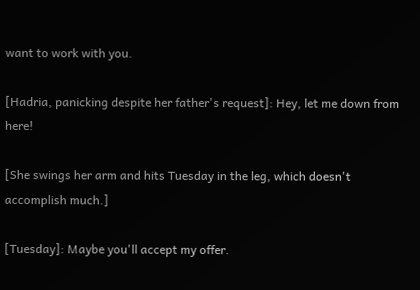want to work with you.

[Hadria, panicking despite her father's request]: Hey, let me down from here!

[She swings her arm and hits Tuesday in the leg, which doesn't accomplish much.]

[Tuesday]: Maybe you'll accept my offer.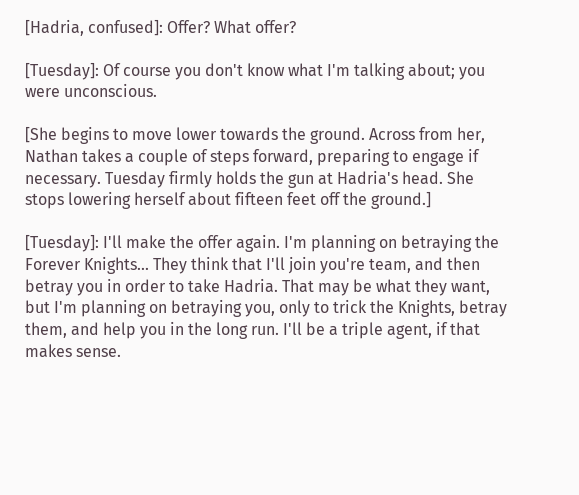[Hadria, confused]: Offer? What offer?

[Tuesday]: Of course you don't know what I'm talking about; you were unconscious.

[She begins to move lower towards the ground. Across from her, Nathan takes a couple of steps forward, preparing to engage if necessary. Tuesday firmly holds the gun at Hadria's head. She stops lowering herself about fifteen feet off the ground.]

[Tuesday]: I'll make the offer again. I'm planning on betraying the Forever Knights... They think that I'll join you're team, and then betray you in order to take Hadria. That may be what they want, but I'm planning on betraying you, only to trick the Knights, betray them, and help you in the long run. I'll be a triple agent, if that makes sense.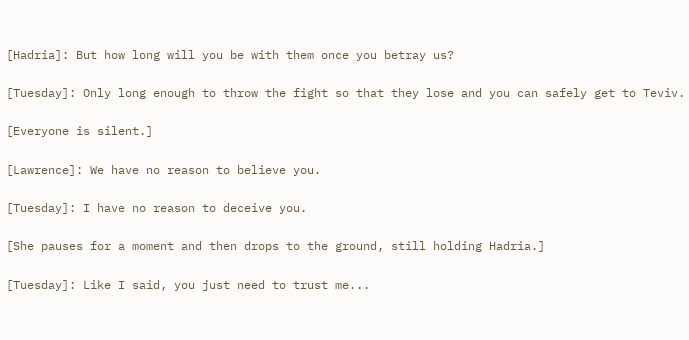[Hadria]: But how long will you be with them once you betray us?

[Tuesday]: Only long enough to throw the fight so that they lose and you can safely get to Teviv.

[Everyone is silent.]

[Lawrence]: We have no reason to believe you.

[Tuesday]: I have no reason to deceive you.

[She pauses for a moment and then drops to the ground, still holding Hadria.]

[Tuesday]: Like I said, you just need to trust me...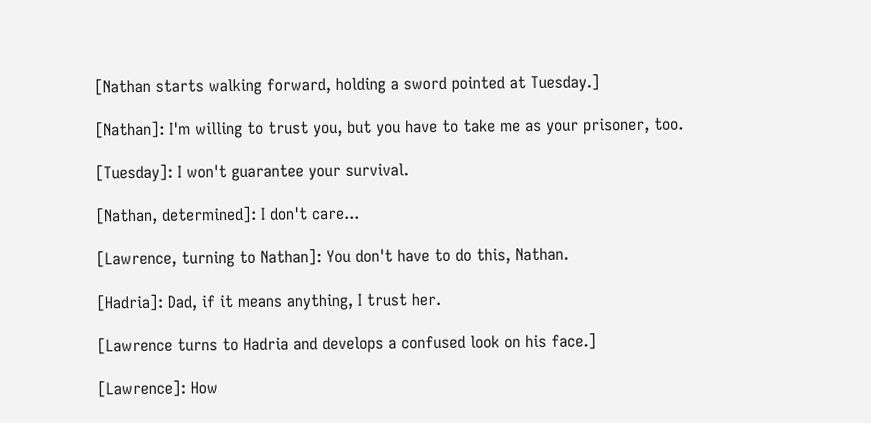[Nathan starts walking forward, holding a sword pointed at Tuesday.]

[Nathan]: I'm willing to trust you, but you have to take me as your prisoner, too.

[Tuesday]: I won't guarantee your survival.

[Nathan, determined]: I don't care...

[Lawrence, turning to Nathan]: You don't have to do this, Nathan.

[Hadria]: Dad, if it means anything, I trust her.

[Lawrence turns to Hadria and develops a confused look on his face.]

[Lawrence]: How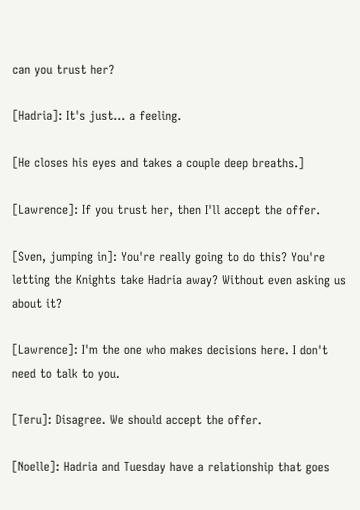can you trust her?

[Hadria]: It's just... a feeling.

[He closes his eyes and takes a couple deep breaths.]

[Lawrence]: If you trust her, then I'll accept the offer.

[Sven, jumping in]: You're really going to do this? You're letting the Knights take Hadria away? Without even asking us about it?

[Lawrence]: I'm the one who makes decisions here. I don't need to talk to you.

[Teru]: Disagree. We should accept the offer.

[Noelle]: Hadria and Tuesday have a relationship that goes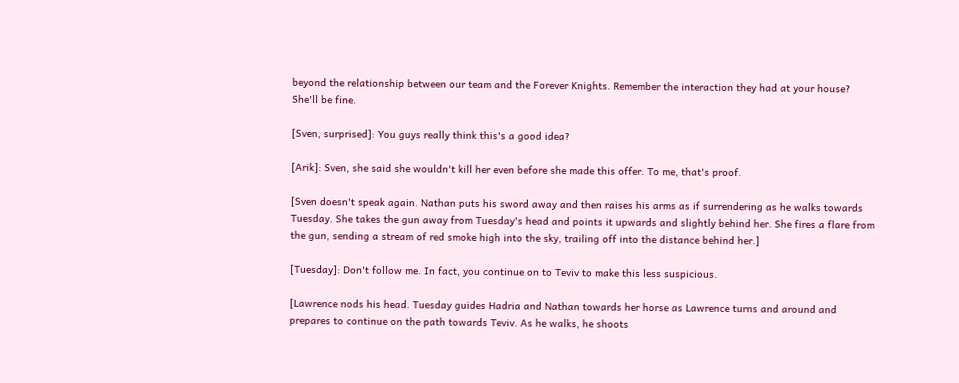beyond the relationship between our team and the Forever Knights. Remember the interaction they had at your house? She'll be fine.

[Sven, surprised]: You guys really think this's a good idea?

[Arik]: Sven, she said she wouldn't kill her even before she made this offer. To me, that's proof.

[Sven doesn't speak again. Nathan puts his sword away and then raises his arms as if surrendering as he walks towards Tuesday. She takes the gun away from Tuesday's head and points it upwards and slightly behind her. She fires a flare from the gun, sending a stream of red smoke high into the sky, trailing off into the distance behind her.]

[Tuesday]: Don't follow me. In fact, you continue on to Teviv to make this less suspicious.

[Lawrence nods his head. Tuesday guides Hadria and Nathan towards her horse as Lawrence turns and around and prepares to continue on the path towards Teviv. As he walks, he shoots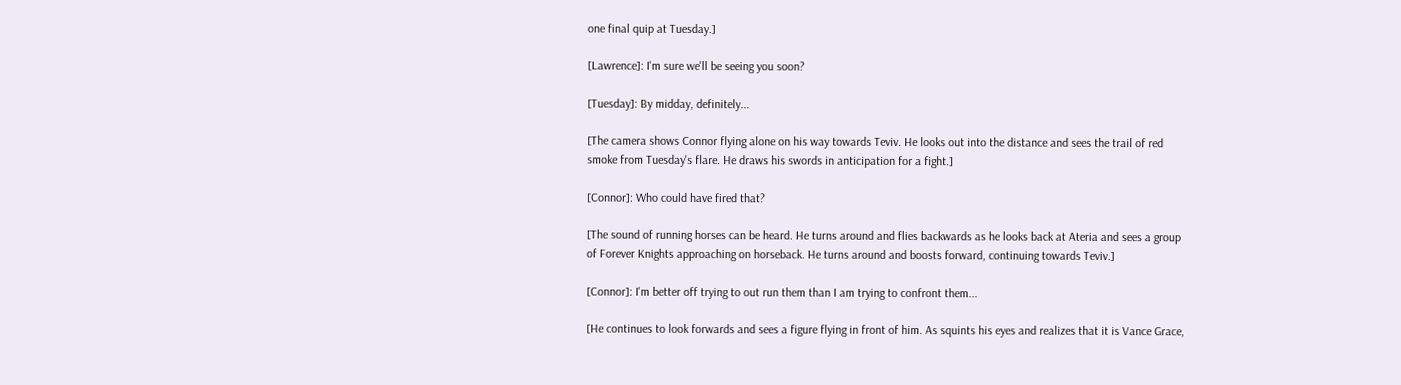one final quip at Tuesday.]

[Lawrence]: I'm sure we'll be seeing you soon?

[Tuesday]: By midday, definitely...

[The camera shows Connor flying alone on his way towards Teviv. He looks out into the distance and sees the trail of red smoke from Tuesday's flare. He draws his swords in anticipation for a fight.]

[Connor]: Who could have fired that?

[The sound of running horses can be heard. He turns around and flies backwards as he looks back at Ateria and sees a group of Forever Knights approaching on horseback. He turns around and boosts forward, continuing towards Teviv.]

[Connor]: I'm better off trying to out run them than I am trying to confront them...

[He continues to look forwards and sees a figure flying in front of him. As squints his eyes and realizes that it is Vance Grace,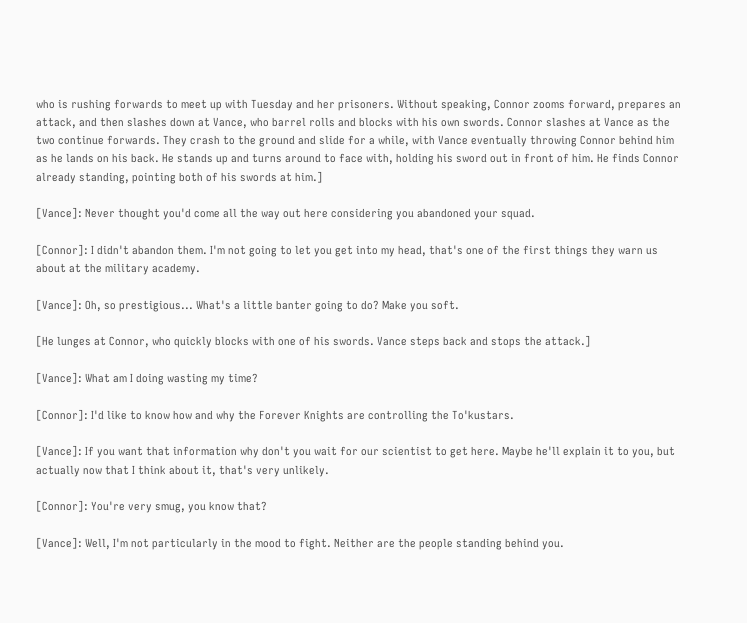who is rushing forwards to meet up with Tuesday and her prisoners. Without speaking, Connor zooms forward, prepares an attack, and then slashes down at Vance, who barrel rolls and blocks with his own swords. Connor slashes at Vance as the two continue forwards. They crash to the ground and slide for a while, with Vance eventually throwing Connor behind him as he lands on his back. He stands up and turns around to face with, holding his sword out in front of him. He finds Connor already standing, pointing both of his swords at him.]

[Vance]: Never thought you'd come all the way out here considering you abandoned your squad.

[Connor]: I didn't abandon them. I'm not going to let you get into my head, that's one of the first things they warn us about at the military academy.

[Vance]: Oh, so prestigious... What's a little banter going to do? Make you soft.

[He lunges at Connor, who quickly blocks with one of his swords. Vance steps back and stops the attack.]

[Vance]: What am I doing wasting my time?

[Connor]: I'd like to know how and why the Forever Knights are controlling the To'kustars.

[Vance]: If you want that information why don't you wait for our scientist to get here. Maybe he'll explain it to you, but actually now that I think about it, that's very unlikely.

[Connor]: You're very smug, you know that?

[Vance]: Well, I'm not particularly in the mood to fight. Neither are the people standing behind you.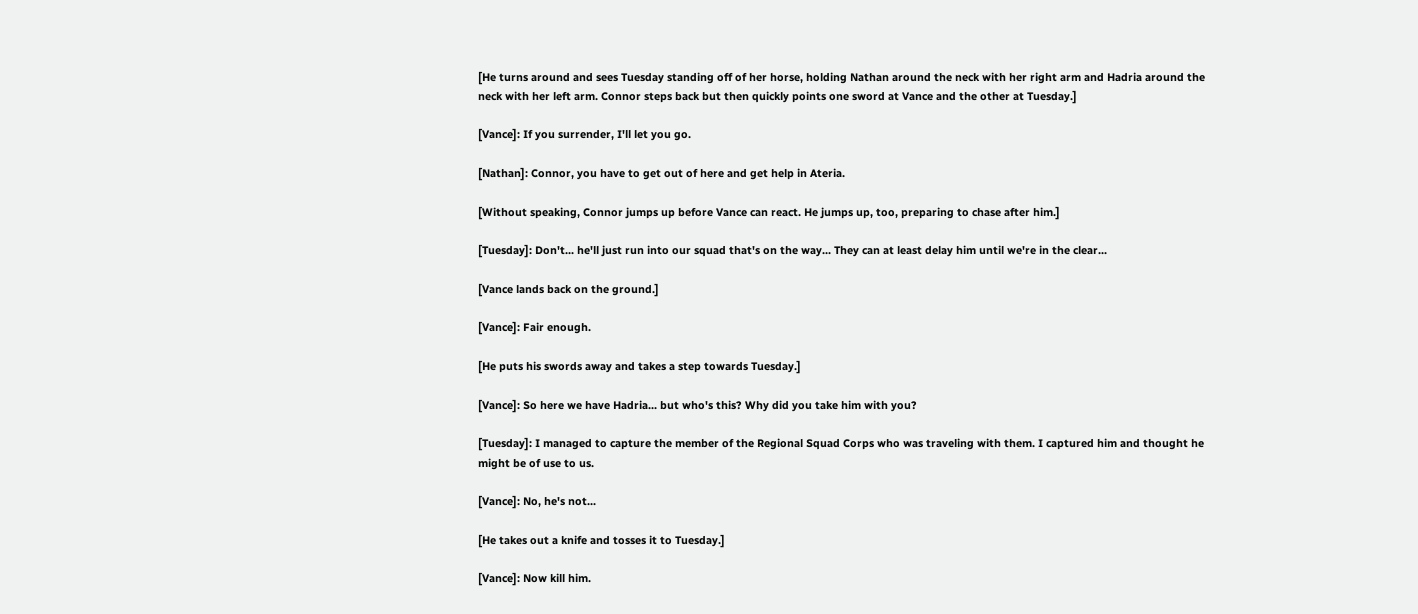[He turns around and sees Tuesday standing off of her horse, holding Nathan around the neck with her right arm and Hadria around the neck with her left arm. Connor steps back but then quickly points one sword at Vance and the other at Tuesday.]

[Vance]: If you surrender, I'll let you go.

[Nathan]: Connor, you have to get out of here and get help in Ateria.

[Without speaking, Connor jumps up before Vance can react. He jumps up, too, preparing to chase after him.]

[Tuesday]: Don't... he'll just run into our squad that's on the way... They can at least delay him until we're in the clear...

[Vance lands back on the ground.]

[Vance]: Fair enough.

[He puts his swords away and takes a step towards Tuesday.]

[Vance]: So here we have Hadria... but who's this? Why did you take him with you?

[Tuesday]: I managed to capture the member of the Regional Squad Corps who was traveling with them. I captured him and thought he might be of use to us.

[Vance]: No, he's not...

[He takes out a knife and tosses it to Tuesday.]

[Vance]: Now kill him.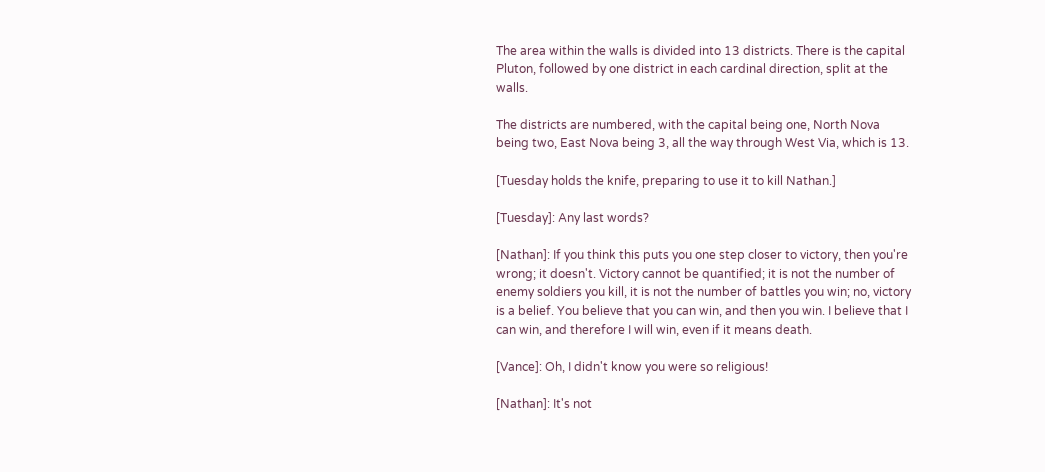The area within the walls is divided into 13 districts. There is the capital Pluton, followed by one district in each cardinal direction, split at the walls.

The districts are numbered, with the capital being one, North Nova being two, East Nova being 3, all the way through West Via, which is 13.

[Tuesday holds the knife, preparing to use it to kill Nathan.]

[Tuesday]: Any last words?

[Nathan]: If you think this puts you one step closer to victory, then you're wrong; it doesn't. Victory cannot be quantified; it is not the number of enemy soldiers you kill, it is not the number of battles you win; no, victory is a belief. You believe that you can win, and then you win. I believe that I can win, and therefore I will win, even if it means death.

[Vance]: Oh, I didn't know you were so religious!

[Nathan]: It's not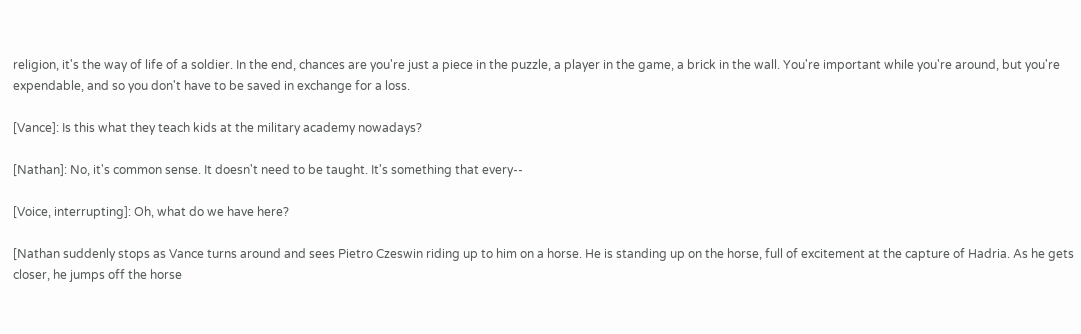religion, it's the way of life of a soldier. In the end, chances are you're just a piece in the puzzle, a player in the game, a brick in the wall. You're important while you're around, but you're expendable, and so you don't have to be saved in exchange for a loss.

[Vance]: Is this what they teach kids at the military academy nowadays?

[Nathan]: No, it's common sense. It doesn't need to be taught. It's something that every--

[Voice, interrupting]: Oh, what do we have here?

[Nathan suddenly stops as Vance turns around and sees Pietro Czeswin riding up to him on a horse. He is standing up on the horse, full of excitement at the capture of Hadria. As he gets closer, he jumps off the horse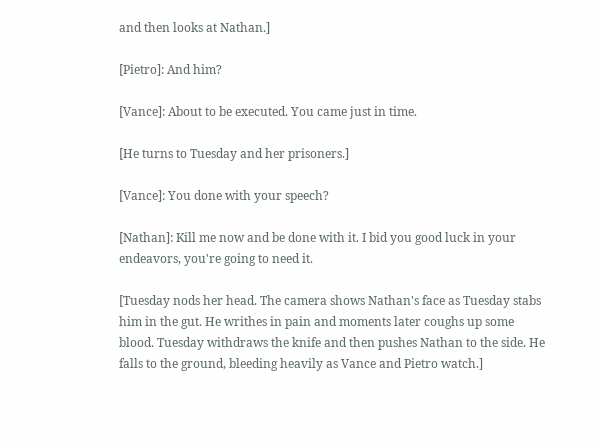and then looks at Nathan.]

[Pietro]: And him?

[Vance]: About to be executed. You came just in time.

[He turns to Tuesday and her prisoners.]

[Vance]: You done with your speech?

[Nathan]: Kill me now and be done with it. I bid you good luck in your endeavors, you're going to need it.

[Tuesday nods her head. The camera shows Nathan's face as Tuesday stabs him in the gut. He writhes in pain and moments later coughs up some blood. Tuesday withdraws the knife and then pushes Nathan to the side. He falls to the ground, bleeding heavily as Vance and Pietro watch.]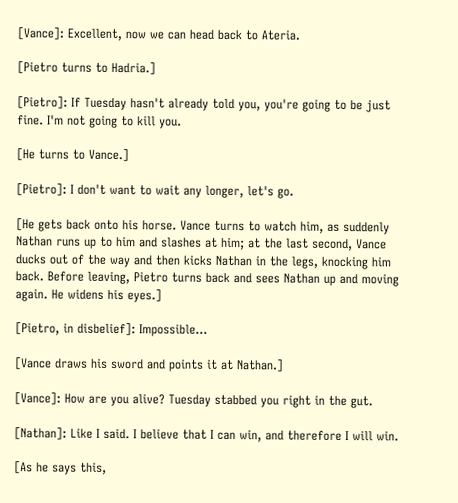[Vance]: Excellent, now we can head back to Ateria.

[Pietro turns to Hadria.]

[Pietro]: If Tuesday hasn't already told you, you're going to be just fine. I'm not going to kill you.

[He turns to Vance.]

[Pietro]: I don't want to wait any longer, let's go.

[He gets back onto his horse. Vance turns to watch him, as suddenly Nathan runs up to him and slashes at him; at the last second, Vance ducks out of the way and then kicks Nathan in the legs, knocking him back. Before leaving, Pietro turns back and sees Nathan up and moving again. He widens his eyes.]

[Pietro, in disbelief]: Impossible...

[Vance draws his sword and points it at Nathan.]

[Vance]: How are you alive? Tuesday stabbed you right in the gut.

[Nathan]: Like I said. I believe that I can win, and therefore I will win.

[As he says this,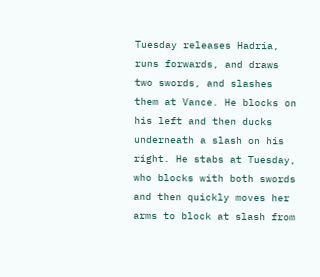Tuesday releases Hadria, runs forwards, and draws two swords, and slashes them at Vance. He blocks on his left and then ducks underneath a slash on his right. He stabs at Tuesday, who blocks with both swords and then quickly moves her arms to block at slash from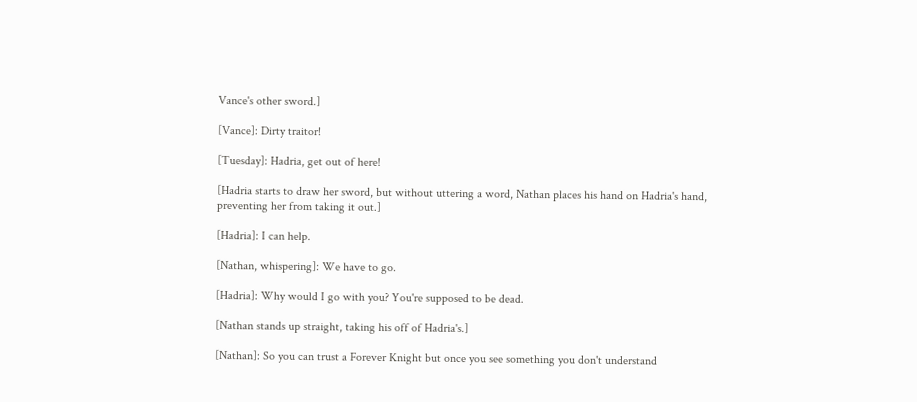Vance's other sword.]

[Vance]: Dirty traitor!

[Tuesday]: Hadria, get out of here!

[Hadria starts to draw her sword, but without uttering a word, Nathan places his hand on Hadria's hand, preventing her from taking it out.]

[Hadria]: I can help.

[Nathan, whispering]: We have to go.

[Hadria]: Why would I go with you? You're supposed to be dead.

[Nathan stands up straight, taking his off of Hadria's.]

[Nathan]: So you can trust a Forever Knight but once you see something you don't understand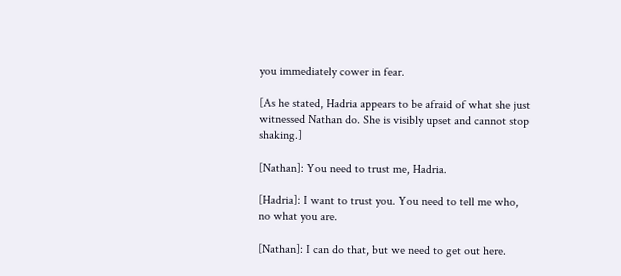you immediately cower in fear.

[As he stated, Hadria appears to be afraid of what she just witnessed Nathan do. She is visibly upset and cannot stop shaking.]

[Nathan]: You need to trust me, Hadria.

[Hadria]: I want to trust you. You need to tell me who, no what you are.

[Nathan]: I can do that, but we need to get out here.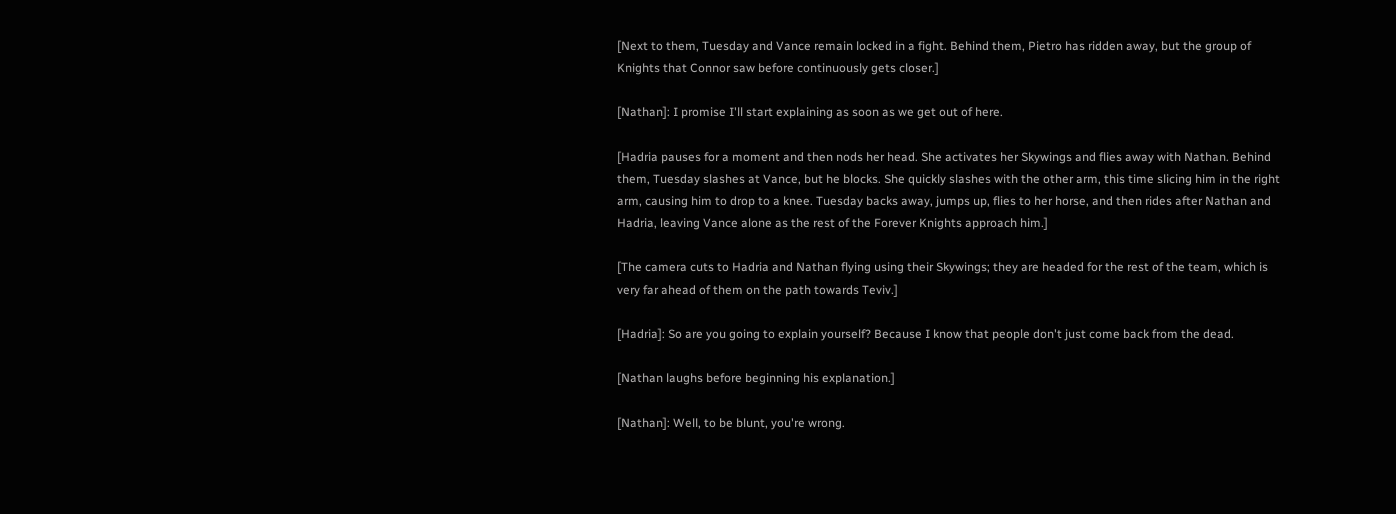[Next to them, Tuesday and Vance remain locked in a fight. Behind them, Pietro has ridden away, but the group of Knights that Connor saw before continuously gets closer.]

[Nathan]: I promise I'll start explaining as soon as we get out of here.

[Hadria pauses for a moment and then nods her head. She activates her Skywings and flies away with Nathan. Behind them, Tuesday slashes at Vance, but he blocks. She quickly slashes with the other arm, this time slicing him in the right arm, causing him to drop to a knee. Tuesday backs away, jumps up, flies to her horse, and then rides after Nathan and Hadria, leaving Vance alone as the rest of the Forever Knights approach him.]

[The camera cuts to Hadria and Nathan flying using their Skywings; they are headed for the rest of the team, which is very far ahead of them on the path towards Teviv.]

[Hadria]: So are you going to explain yourself? Because I know that people don't just come back from the dead.

[Nathan laughs before beginning his explanation.]

[Nathan]: Well, to be blunt, you're wrong.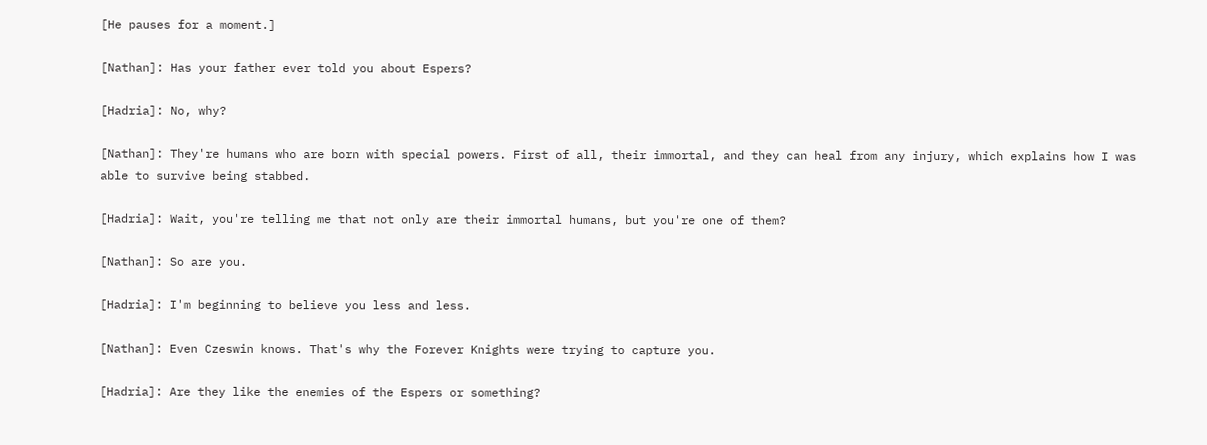[He pauses for a moment.]

[Nathan]: Has your father ever told you about Espers?

[Hadria]: No, why?

[Nathan]: They're humans who are born with special powers. First of all, their immortal, and they can heal from any injury, which explains how I was able to survive being stabbed.

[Hadria]: Wait, you're telling me that not only are their immortal humans, but you're one of them?

[Nathan]: So are you.

[Hadria]: I'm beginning to believe you less and less.

[Nathan]: Even Czeswin knows. That's why the Forever Knights were trying to capture you.

[Hadria]: Are they like the enemies of the Espers or something?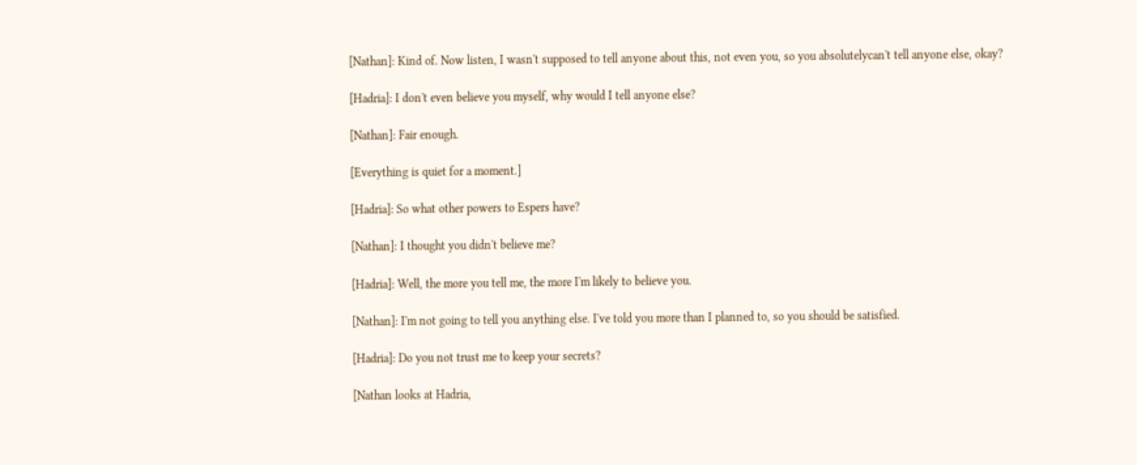[Nathan]: Kind of. Now listen, I wasn't supposed to tell anyone about this, not even you, so you absolutelycan't tell anyone else, okay?

[Hadria]: I don't even believe you myself, why would I tell anyone else?

[Nathan]: Fair enough.

[Everything is quiet for a moment.]

[Hadria]: So what other powers to Espers have?

[Nathan]: I thought you didn't believe me?

[Hadria]: Well, the more you tell me, the more I'm likely to believe you.

[Nathan]: I'm not going to tell you anything else. I've told you more than I planned to, so you should be satisfied.

[Hadria]: Do you not trust me to keep your secrets?

[Nathan looks at Hadria,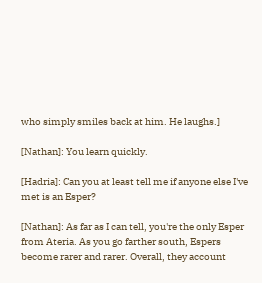who simply smiles back at him. He laughs.]

[Nathan]: You learn quickly.

[Hadria]: Can you at least tell me if anyone else I've met is an Esper?

[Nathan]: As far as I can tell, you're the only Esper from Ateria. As you go farther south, Espers become rarer and rarer. Overall, they account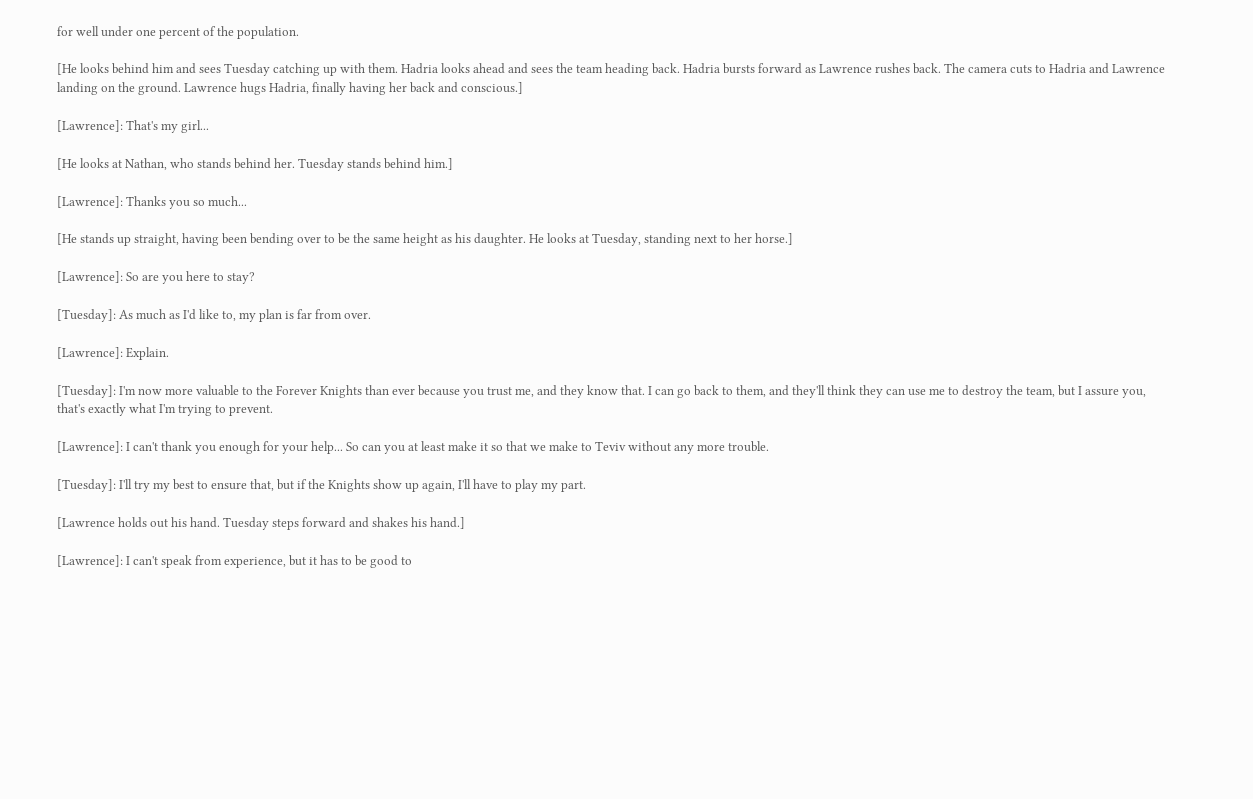for well under one percent of the population.

[He looks behind him and sees Tuesday catching up with them. Hadria looks ahead and sees the team heading back. Hadria bursts forward as Lawrence rushes back. The camera cuts to Hadria and Lawrence landing on the ground. Lawrence hugs Hadria, finally having her back and conscious.]

[Lawrence]: That's my girl...

[He looks at Nathan, who stands behind her. Tuesday stands behind him.]

[Lawrence]: Thanks you so much...

[He stands up straight, having been bending over to be the same height as his daughter. He looks at Tuesday, standing next to her horse.]

[Lawrence]: So are you here to stay?

[Tuesday]: As much as I'd like to, my plan is far from over.

[Lawrence]: Explain.

[Tuesday]: I'm now more valuable to the Forever Knights than ever because you trust me, and they know that. I can go back to them, and they'll think they can use me to destroy the team, but I assure you, that's exactly what I'm trying to prevent.

[Lawrence]: I can't thank you enough for your help... So can you at least make it so that we make to Teviv without any more trouble.

[Tuesday]: I'll try my best to ensure that, but if the Knights show up again, I'll have to play my part.

[Lawrence holds out his hand. Tuesday steps forward and shakes his hand.]

[Lawrence]: I can't speak from experience, but it has to be good to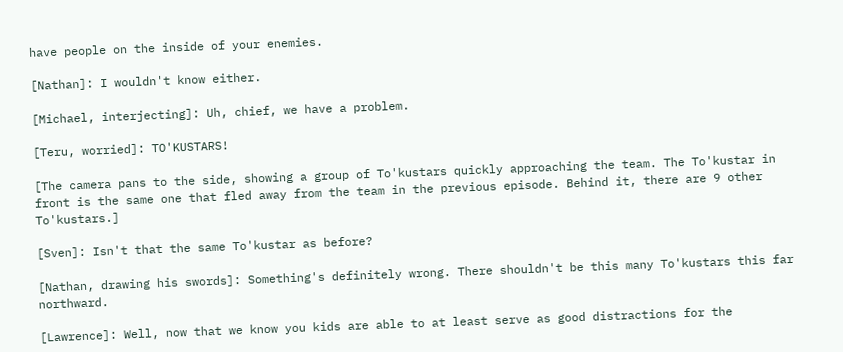have people on the inside of your enemies.

[Nathan]: I wouldn't know either.

[Michael, interjecting]: Uh, chief, we have a problem.

[Teru, worried]: TO'KUSTARS!

[The camera pans to the side, showing a group of To'kustars quickly approaching the team. The To'kustar in front is the same one that fled away from the team in the previous episode. Behind it, there are 9 other To'kustars.]

[Sven]: Isn't that the same To'kustar as before?

[Nathan, drawing his swords]: Something's definitely wrong. There shouldn't be this many To'kustars this far northward.

[Lawrence]: Well, now that we know you kids are able to at least serve as good distractions for the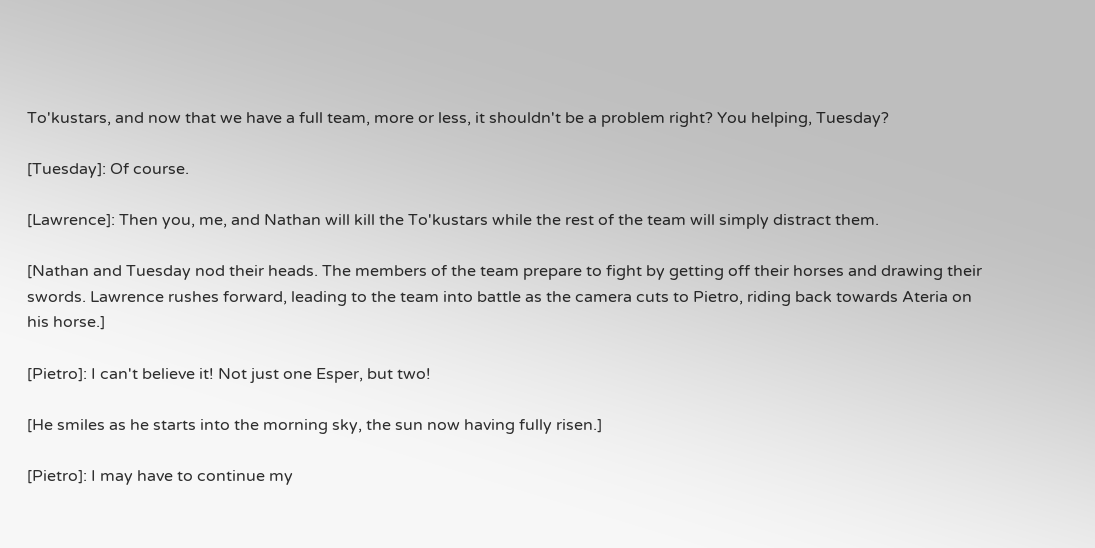To'kustars, and now that we have a full team, more or less, it shouldn't be a problem right? You helping, Tuesday?

[Tuesday]: Of course.

[Lawrence]: Then you, me, and Nathan will kill the To'kustars while the rest of the team will simply distract them.

[Nathan and Tuesday nod their heads. The members of the team prepare to fight by getting off their horses and drawing their swords. Lawrence rushes forward, leading to the team into battle as the camera cuts to Pietro, riding back towards Ateria on his horse.]

[Pietro]: I can't believe it! Not just one Esper, but two!

[He smiles as he starts into the morning sky, the sun now having fully risen.]

[Pietro]: I may have to continue my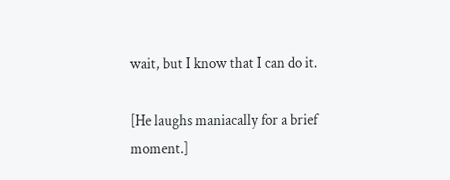wait, but I know that I can do it.

[He laughs maniacally for a brief moment.]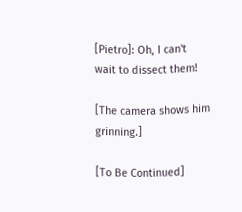[Pietro]: Oh, I can't wait to dissect them!

[The camera shows him grinning.]

[To Be Continued]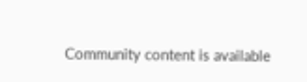Community content is available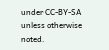under CC-BY-SA unless otherwise noted.